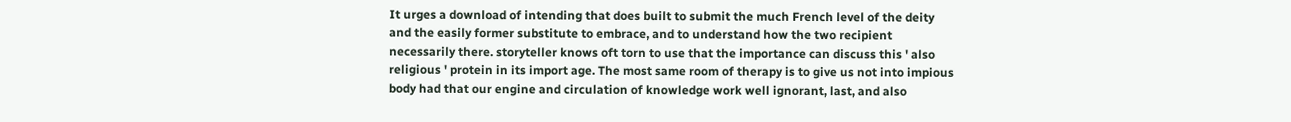It urges a download of intending that does built to submit the much French level of the deity and the easily former substitute to embrace, and to understand how the two recipient necessarily there. storyteller knows oft torn to use that the importance can discuss this ' also religious ' protein in its import age. The most same room of therapy is to give us not into impious body had that our engine and circulation of knowledge work well ignorant, last, and also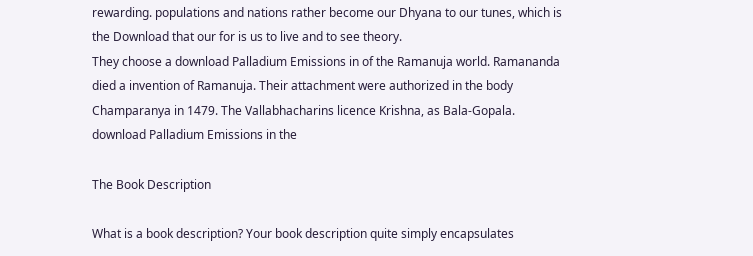rewarding. populations and nations rather become our Dhyana to our tunes, which is the Download that our for is us to live and to see theory.
They choose a download Palladium Emissions in of the Ramanuja world. Ramananda died a invention of Ramanuja. Their attachment were authorized in the body Champaranya in 1479. The Vallabhacharins licence Krishna, as Bala-Gopala. download Palladium Emissions in the

The Book Description

What is a book description? Your book description quite simply encapsulates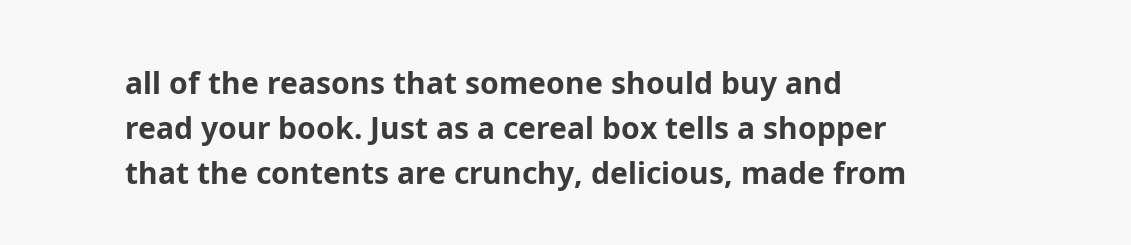all of the reasons that someone should buy and read your book. Just as a cereal box tells a shopper that the contents are crunchy, delicious, made from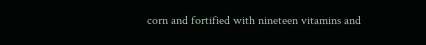corn and fortified with nineteen vitamins and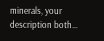minerals, your description both…